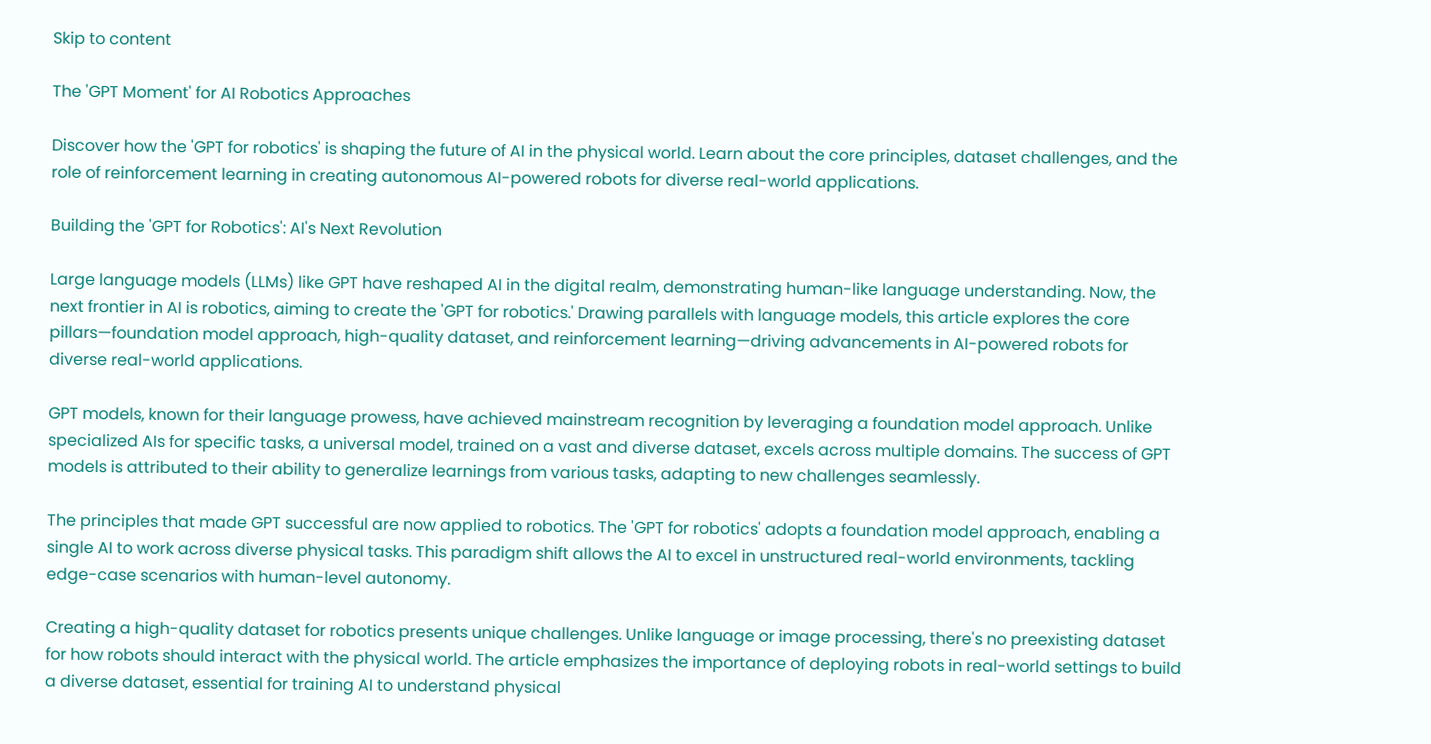Skip to content

The 'GPT Moment' for AI Robotics Approaches

Discover how the 'GPT for robotics' is shaping the future of AI in the physical world. Learn about the core principles, dataset challenges, and the role of reinforcement learning in creating autonomous AI-powered robots for diverse real-world applications.

Building the 'GPT for Robotics': AI's Next Revolution

Large language models (LLMs) like GPT have reshaped AI in the digital realm, demonstrating human-like language understanding. Now, the next frontier in AI is robotics, aiming to create the 'GPT for robotics.' Drawing parallels with language models, this article explores the core pillars—foundation model approach, high-quality dataset, and reinforcement learning—driving advancements in AI-powered robots for diverse real-world applications.

GPT models, known for their language prowess, have achieved mainstream recognition by leveraging a foundation model approach. Unlike specialized AIs for specific tasks, a universal model, trained on a vast and diverse dataset, excels across multiple domains. The success of GPT models is attributed to their ability to generalize learnings from various tasks, adapting to new challenges seamlessly.

The principles that made GPT successful are now applied to robotics. The 'GPT for robotics' adopts a foundation model approach, enabling a single AI to work across diverse physical tasks. This paradigm shift allows the AI to excel in unstructured real-world environments, tackling edge-case scenarios with human-level autonomy.

Creating a high-quality dataset for robotics presents unique challenges. Unlike language or image processing, there's no preexisting dataset for how robots should interact with the physical world. The article emphasizes the importance of deploying robots in real-world settings to build a diverse dataset, essential for training AI to understand physical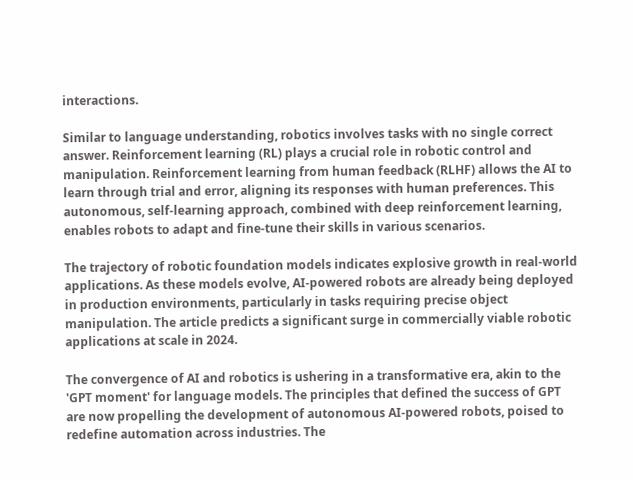interactions.

Similar to language understanding, robotics involves tasks with no single correct answer. Reinforcement learning (RL) plays a crucial role in robotic control and manipulation. Reinforcement learning from human feedback (RLHF) allows the AI to learn through trial and error, aligning its responses with human preferences. This autonomous, self-learning approach, combined with deep reinforcement learning, enables robots to adapt and fine-tune their skills in various scenarios.

The trajectory of robotic foundation models indicates explosive growth in real-world applications. As these models evolve, AI-powered robots are already being deployed in production environments, particularly in tasks requiring precise object manipulation. The article predicts a significant surge in commercially viable robotic applications at scale in 2024.

The convergence of AI and robotics is ushering in a transformative era, akin to the 'GPT moment' for language models. The principles that defined the success of GPT are now propelling the development of autonomous AI-powered robots, poised to redefine automation across industries. The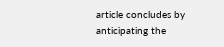article concludes by anticipating the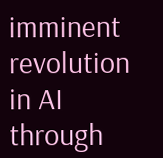imminent revolution in AI through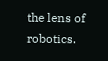the lens of robotics.